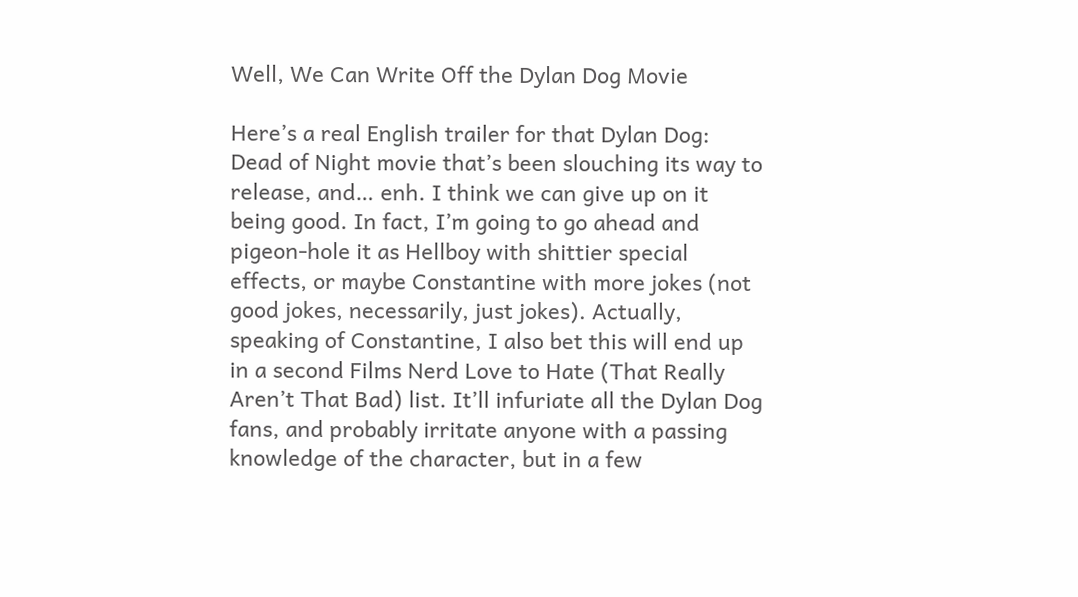Well, We Can Write Off the Dylan Dog Movie

Here’s a real English trailer for that Dylan Dog: Dead of Night movie that’s been slouching its way to release, and… enh. I think we can give up on it being good. In fact, I’m going to go ahead and pigeon-hole it as Hellboy with shittier special effects, or maybe Constantine with more jokes (not good jokes, necessarily, just jokes). Actually, speaking of Constantine, I also bet this will end up in a second Films Nerd Love to Hate (That Really Aren’t That Bad) list. It’ll infuriate all the Dylan Dog fans, and probably irritate anyone with a passing knowledge of the character, but in a few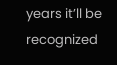years it’ll be recognized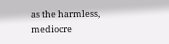as the harmless, mediocre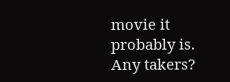movie it probably is. Any takers?